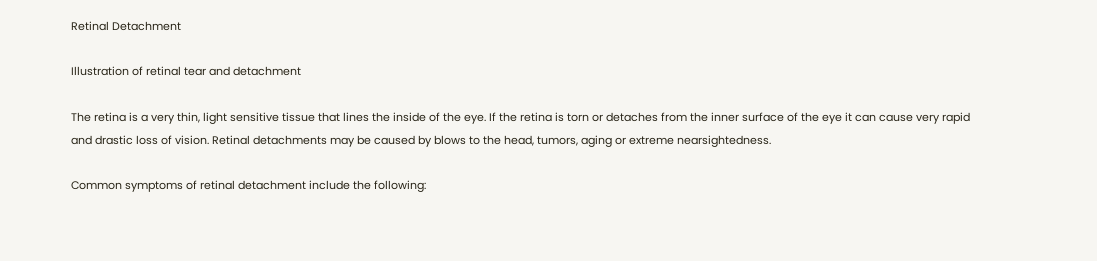Retinal Detachment

Illustration of retinal tear and detachment

The retina is a very thin, light sensitive tissue that lines the inside of the eye. If the retina is torn or detaches from the inner surface of the eye it can cause very rapid and drastic loss of vision. Retinal detachments may be caused by blows to the head, tumors, aging or extreme nearsightedness.

Common symptoms of retinal detachment include the following: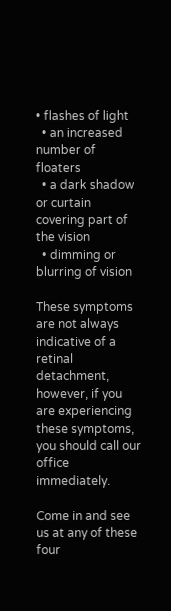• flashes of light
  • an increased number of floaters
  • a dark shadow or curtain covering part of the vision
  • dimming or blurring of vision

These symptoms are not always indicative of a retinal detachment, however, if you are experiencing these symptoms, you should call our office immediately.

Come in and see us at any of these four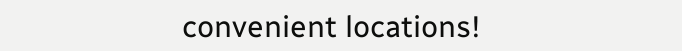convenient locations!